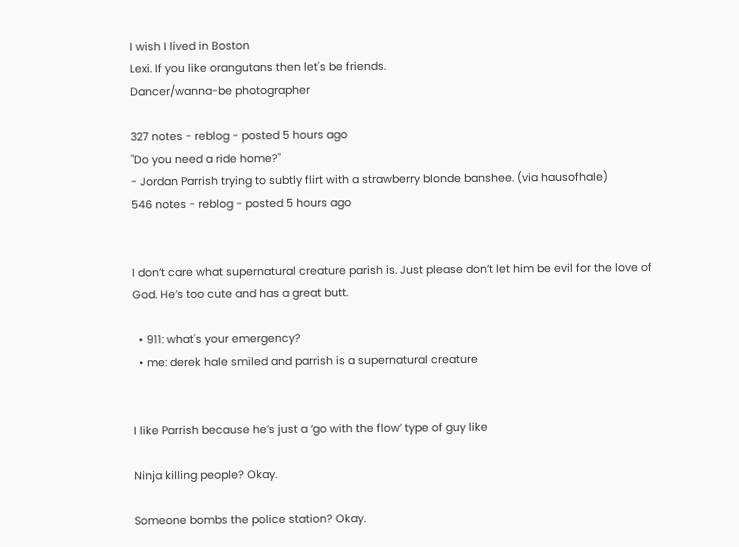I wish I lived in Boston
Lexi. If you like orangutans then let's be friends.
Dancer/wanna-be photographer

327 notes - reblog - posted 5 hours ago
"Do you need a ride home?"
- Jordan Parrish trying to subtly flirt with a strawberry blonde banshee. (via hausofhale)
546 notes - reblog - posted 5 hours ago


I don’t care what supernatural creature parish is. Just please don’t let him be evil for the love of God. He’s too cute and has a great butt.

  • 911: what's your emergency?
  • me: derek hale smiled and parrish is a supernatural creature


I like Parrish because he’s just a ‘go with the flow’ type of guy like

Ninja killing people? Okay.

Someone bombs the police station? Okay.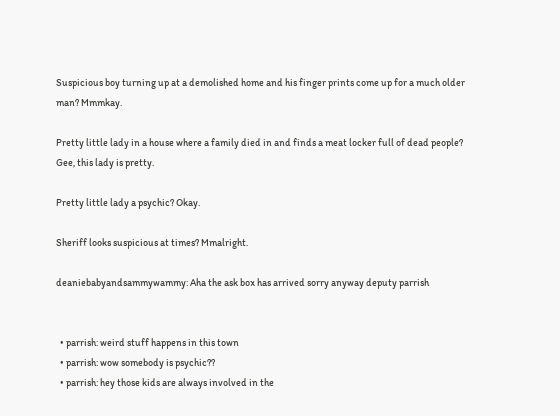Suspicious boy turning up at a demolished home and his finger prints come up for a much older man? Mmmkay.

Pretty little lady in a house where a family died in and finds a meat locker full of dead people? Gee, this lady is pretty.

Pretty little lady a psychic? Okay.

Sheriff looks suspicious at times? Mmalright.

deaniebabyandsammywammy: Aha the ask box has arrived sorry anyway deputy parrish


  • parrish: weird stuff happens in this town
  • parrish: wow somebody is psychic??
  • parrish: hey those kids are always involved in the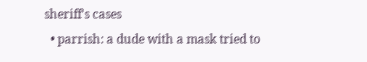sheriff's cases
  • parrish: a dude with a mask tried to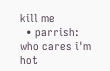kill me
  • parrish: who cares i'm hot